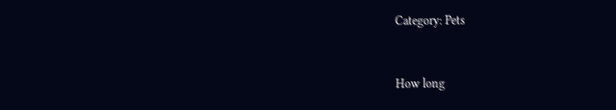Category: Pets


How long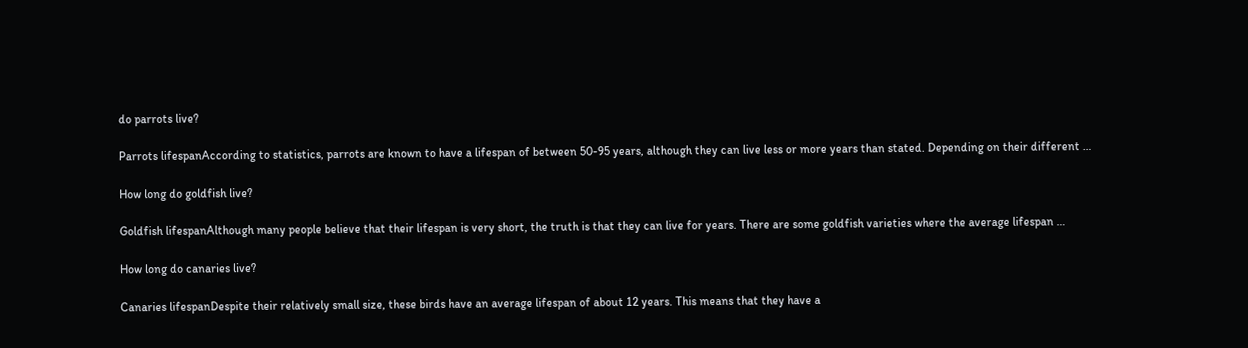do parrots live?

Parrots lifespanAccording to statistics, parrots are known to have a lifespan of between 50-95 years, although they can live less or more years than stated. Depending on their different …

How long do goldfish live?

Goldfish lifespanAlthough many people believe that their lifespan is very short, the truth is that they can live for years. There are some goldfish varieties where the average lifespan …

How long do canaries live?

Canaries lifespanDespite their relatively small size, these birds have an average lifespan of about 12 years. This means that they have a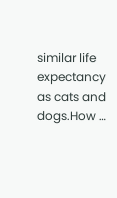similar life expectancy as cats and dogs.How …